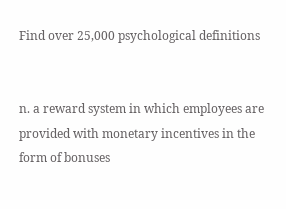Find over 25,000 psychological definitions


n. a reward system in which employees are provided with monetary incentives in the form of bonuses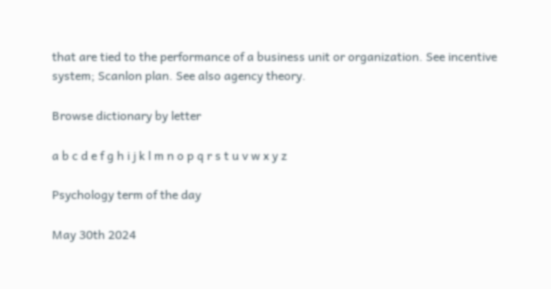that are tied to the performance of a business unit or organization. See incentive system; Scanlon plan. See also agency theory.

Browse dictionary by letter

a b c d e f g h i j k l m n o p q r s t u v w x y z

Psychology term of the day

May 30th 2024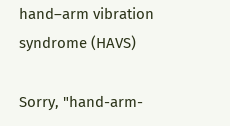hand–arm vibration syndrome (HAVS)

Sorry, "hand-arm-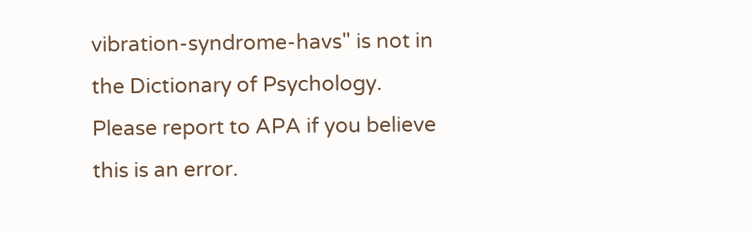vibration-syndrome-havs" is not in the Dictionary of Psychology. Please report to APA if you believe this is an error.